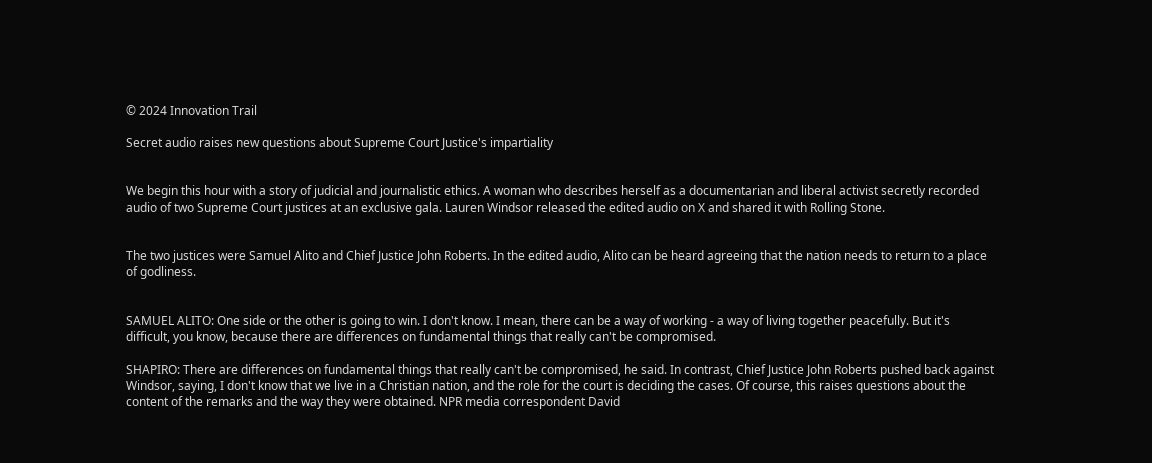© 2024 Innovation Trail

Secret audio raises new questions about Supreme Court Justice's impartiality


We begin this hour with a story of judicial and journalistic ethics. A woman who describes herself as a documentarian and liberal activist secretly recorded audio of two Supreme Court justices at an exclusive gala. Lauren Windsor released the edited audio on X and shared it with Rolling Stone.


The two justices were Samuel Alito and Chief Justice John Roberts. In the edited audio, Alito can be heard agreeing that the nation needs to return to a place of godliness.


SAMUEL ALITO: One side or the other is going to win. I don't know. I mean, there can be a way of working - a way of living together peacefully. But it's difficult, you know, because there are differences on fundamental things that really can't be compromised.

SHAPIRO: There are differences on fundamental things that really can't be compromised, he said. In contrast, Chief Justice John Roberts pushed back against Windsor, saying, I don't know that we live in a Christian nation, and the role for the court is deciding the cases. Of course, this raises questions about the content of the remarks and the way they were obtained. NPR media correspondent David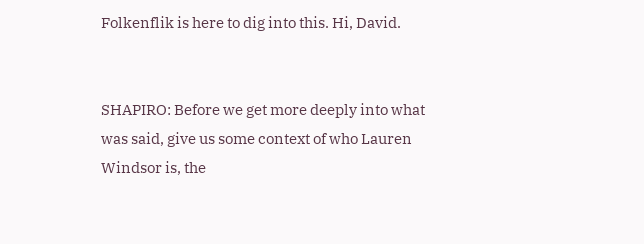Folkenflik is here to dig into this. Hi, David.


SHAPIRO: Before we get more deeply into what was said, give us some context of who Lauren Windsor is, the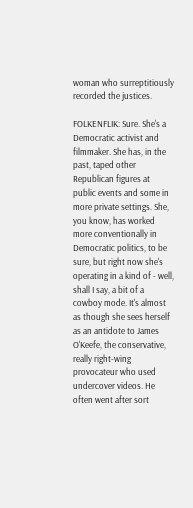woman who surreptitiously recorded the justices.

FOLKENFLIK: Sure. She's a Democratic activist and filmmaker. She has, in the past, taped other Republican figures at public events and some in more private settings. She, you know, has worked more conventionally in Democratic politics, to be sure, but right now she's operating in a kind of - well, shall I say, a bit of a cowboy mode. It's almost as though she sees herself as an antidote to James O'Keefe, the conservative, really right-wing provocateur who used undercover videos. He often went after sort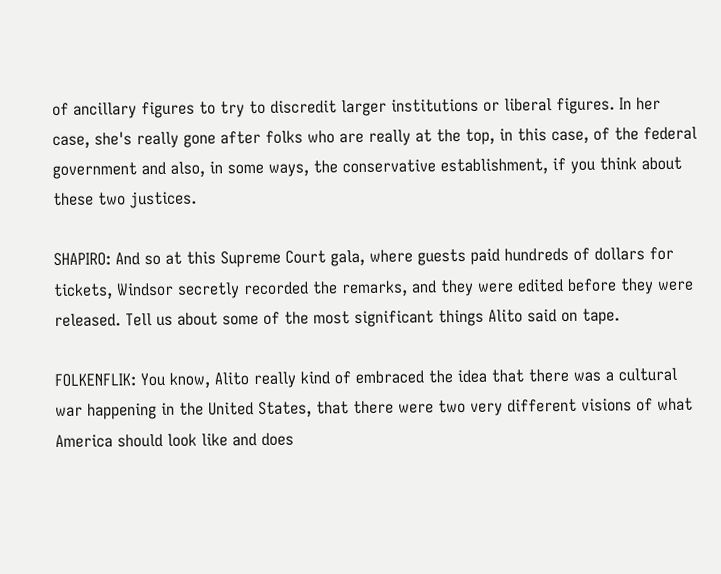of ancillary figures to try to discredit larger institutions or liberal figures. In her case, she's really gone after folks who are really at the top, in this case, of the federal government and also, in some ways, the conservative establishment, if you think about these two justices.

SHAPIRO: And so at this Supreme Court gala, where guests paid hundreds of dollars for tickets, Windsor secretly recorded the remarks, and they were edited before they were released. Tell us about some of the most significant things Alito said on tape.

FOLKENFLIK: You know, Alito really kind of embraced the idea that there was a cultural war happening in the United States, that there were two very different visions of what America should look like and does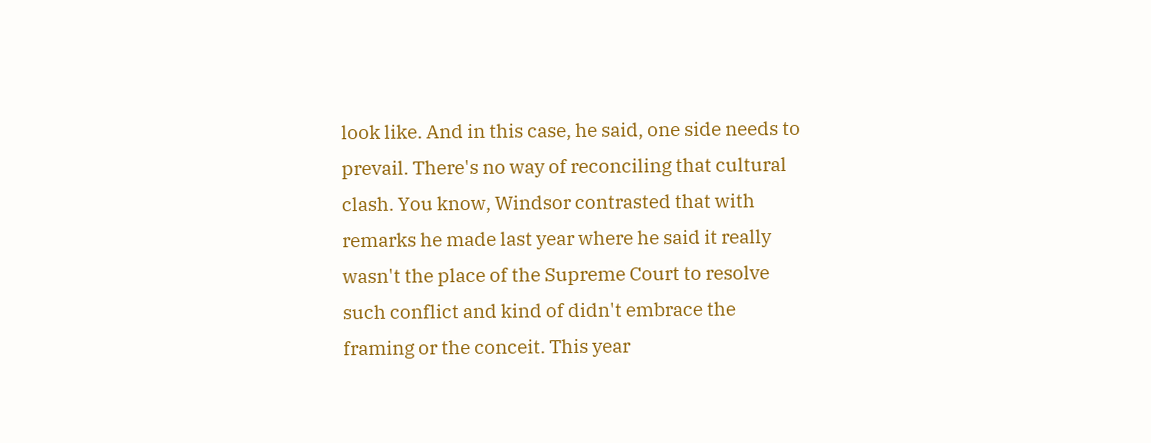look like. And in this case, he said, one side needs to prevail. There's no way of reconciling that cultural clash. You know, Windsor contrasted that with remarks he made last year where he said it really wasn't the place of the Supreme Court to resolve such conflict and kind of didn't embrace the framing or the conceit. This year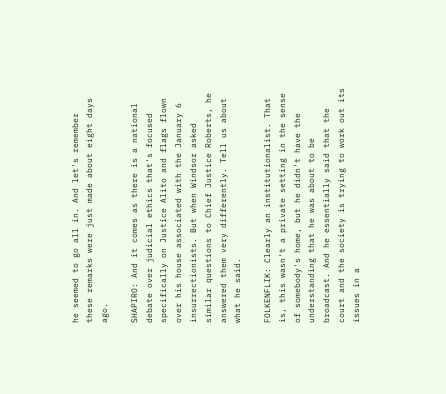he seemed to go all in. And let's remember these remarks were just made about eight days ago.

SHAPIRO: And it comes as there is a national debate over judicial ethics that's focused specifically on Justice Alito and flags flown over his house associated with the January 6 insurrectionists. But when Windsor asked similar questions to Chief Justice Roberts, he answered them very differently. Tell us about what he said.

FOLKENFLIK: Clearly an institutionalist. That is, this wasn't a private setting in the sense of somebody's home, but he didn't have the understanding that he was about to be broadcast. And he essentially said that the court and the society is trying to work out its issues in a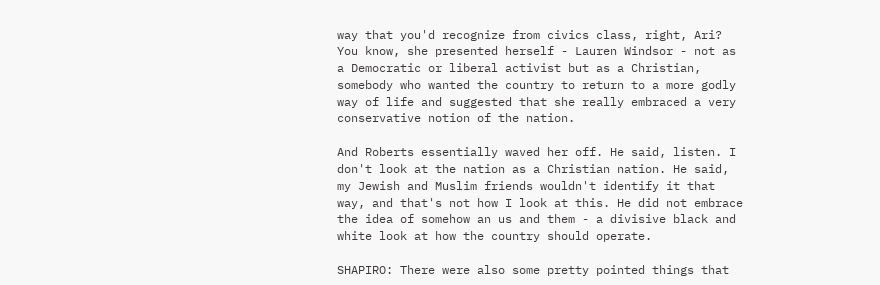way that you'd recognize from civics class, right, Ari? You know, she presented herself - Lauren Windsor - not as a Democratic or liberal activist but as a Christian, somebody who wanted the country to return to a more godly way of life and suggested that she really embraced a very conservative notion of the nation.

And Roberts essentially waved her off. He said, listen. I don't look at the nation as a Christian nation. He said, my Jewish and Muslim friends wouldn't identify it that way, and that's not how I look at this. He did not embrace the idea of somehow an us and them - a divisive black and white look at how the country should operate.

SHAPIRO: There were also some pretty pointed things that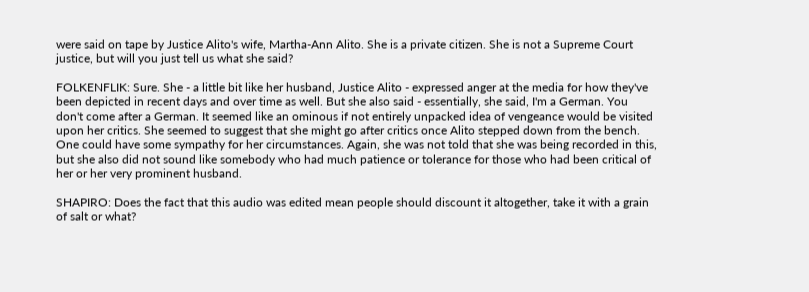were said on tape by Justice Alito's wife, Martha-Ann Alito. She is a private citizen. She is not a Supreme Court justice, but will you just tell us what she said?

FOLKENFLIK: Sure. She - a little bit like her husband, Justice Alito - expressed anger at the media for how they've been depicted in recent days and over time as well. But she also said - essentially, she said, I'm a German. You don't come after a German. It seemed like an ominous if not entirely unpacked idea of vengeance would be visited upon her critics. She seemed to suggest that she might go after critics once Alito stepped down from the bench. One could have some sympathy for her circumstances. Again, she was not told that she was being recorded in this, but she also did not sound like somebody who had much patience or tolerance for those who had been critical of her or her very prominent husband.

SHAPIRO: Does the fact that this audio was edited mean people should discount it altogether, take it with a grain of salt or what?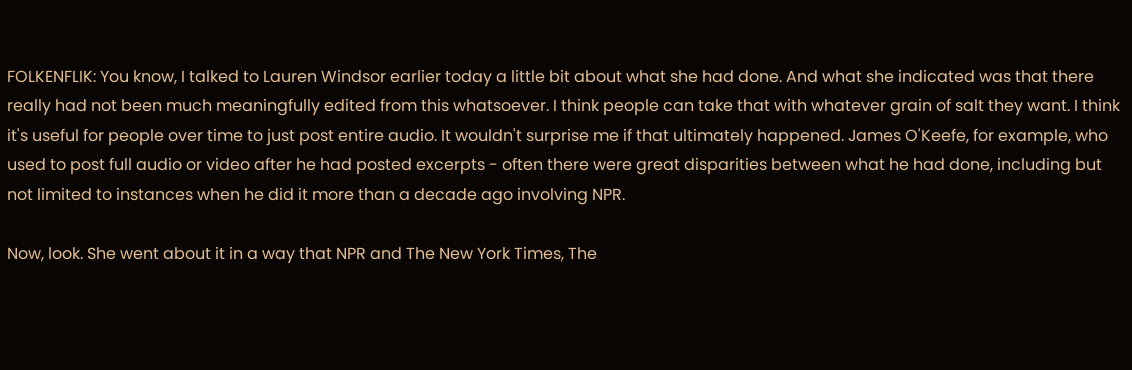FOLKENFLIK: You know, I talked to Lauren Windsor earlier today a little bit about what she had done. And what she indicated was that there really had not been much meaningfully edited from this whatsoever. I think people can take that with whatever grain of salt they want. I think it's useful for people over time to just post entire audio. It wouldn't surprise me if that ultimately happened. James O'Keefe, for example, who used to post full audio or video after he had posted excerpts - often there were great disparities between what he had done, including but not limited to instances when he did it more than a decade ago involving NPR.

Now, look. She went about it in a way that NPR and The New York Times, The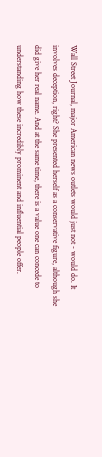Wall Street Journal, major American news outlets would just not - would do. It involves deception, right? She presented herself as a conservative figure, although she did give her real name. And at the same time, there is a value one can concede to understanding how these incredibly prominent and influential people offer.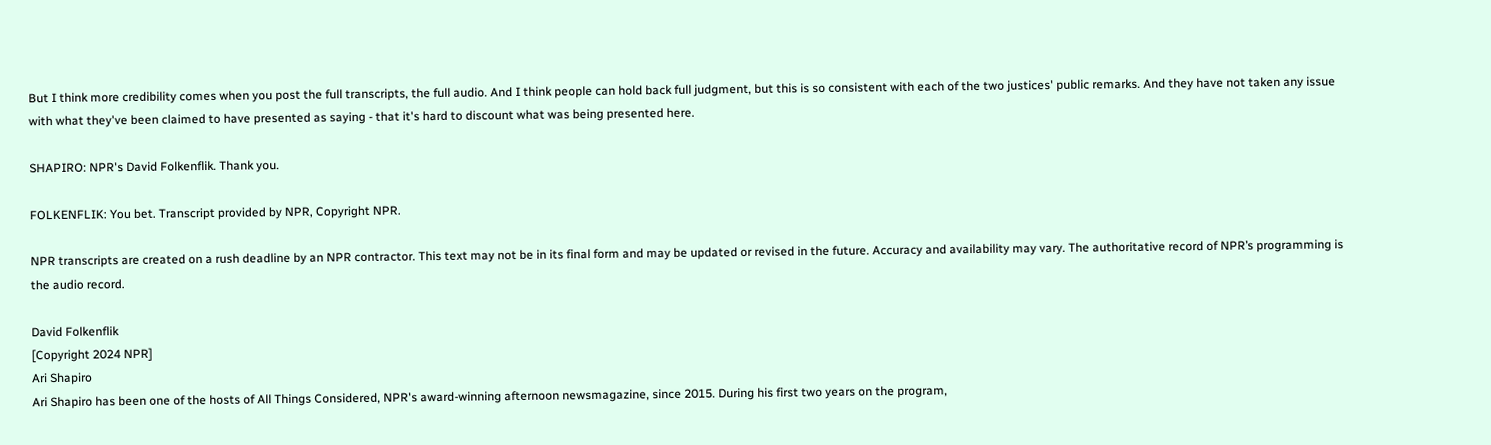But I think more credibility comes when you post the full transcripts, the full audio. And I think people can hold back full judgment, but this is so consistent with each of the two justices' public remarks. And they have not taken any issue with what they've been claimed to have presented as saying - that it's hard to discount what was being presented here.

SHAPIRO: NPR's David Folkenflik. Thank you.

FOLKENFLIK: You bet. Transcript provided by NPR, Copyright NPR.

NPR transcripts are created on a rush deadline by an NPR contractor. This text may not be in its final form and may be updated or revised in the future. Accuracy and availability may vary. The authoritative record of NPR’s programming is the audio record.

David Folkenflik
[Copyright 2024 NPR]
Ari Shapiro
Ari Shapiro has been one of the hosts of All Things Considered, NPR's award-winning afternoon newsmagazine, since 2015. During his first two years on the program,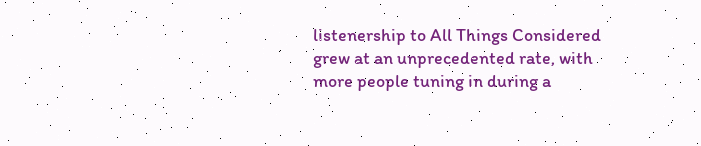listenership to All Things Considered grew at an unprecedented rate, with more people tuning in during a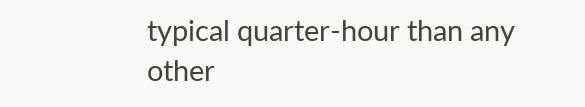typical quarter-hour than any other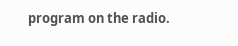program on the radio.